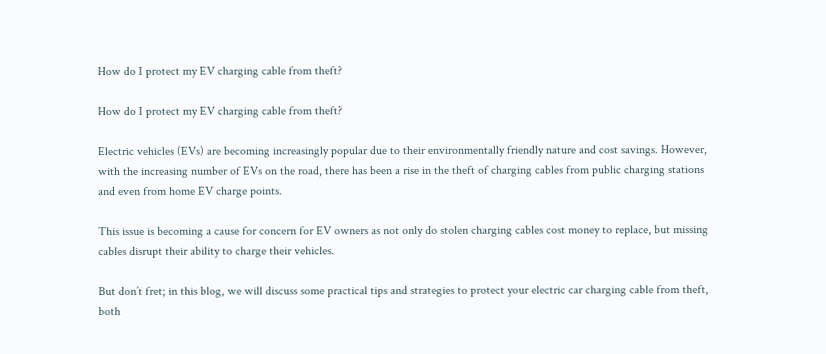How do I protect my EV charging cable from theft?

How do I protect my EV charging cable from theft?

Electric vehicles (EVs) are becoming increasingly popular due to their environmentally friendly nature and cost savings. However, with the increasing number of EVs on the road, there has been a rise in the theft of charging cables from public charging stations and even from home EV charge points.

This issue is becoming a cause for concern for EV owners as not only do stolen charging cables cost money to replace, but missing cables disrupt their ability to charge their vehicles.

But don’t fret; in this blog, we will discuss some practical tips and strategies to protect your electric car charging cable from theft, both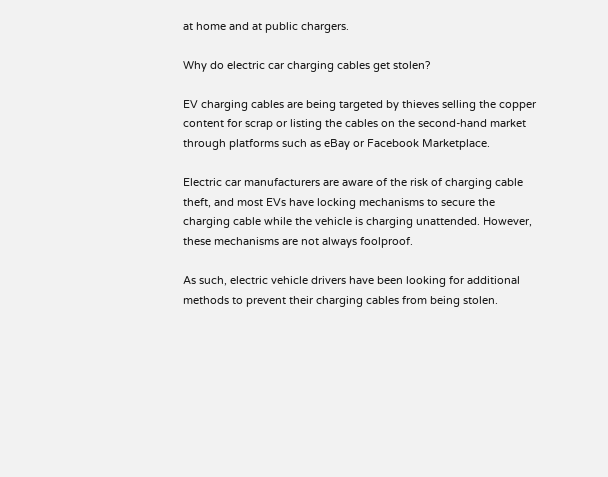at home and at public chargers.

Why do electric car charging cables get stolen?

EV charging cables are being targeted by thieves selling the copper content for scrap or listing the cables on the second-hand market through platforms such as eBay or Facebook Marketplace.

Electric car manufacturers are aware of the risk of charging cable theft, and most EVs have locking mechanisms to secure the charging cable while the vehicle is charging unattended. However, these mechanisms are not always foolproof.

As such, electric vehicle drivers have been looking for additional methods to prevent their charging cables from being stolen.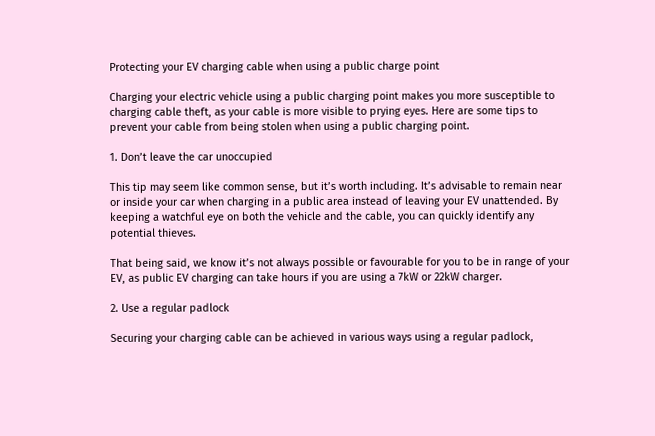Protecting your EV charging cable when using a public charge point

Charging your electric vehicle using a public charging point makes you more susceptible to charging cable theft, as your cable is more visible to prying eyes. Here are some tips to prevent your cable from being stolen when using a public charging point.

1. Don’t leave the car unoccupied

This tip may seem like common sense, but it’s worth including. It’s advisable to remain near or inside your car when charging in a public area instead of leaving your EV unattended. By keeping a watchful eye on both the vehicle and the cable, you can quickly identify any potential thieves.

That being said, we know it’s not always possible or favourable for you to be in range of your EV, as public EV charging can take hours if you are using a 7kW or 22kW charger.

2. Use a regular padlock

Securing your charging cable can be achieved in various ways using a regular padlock,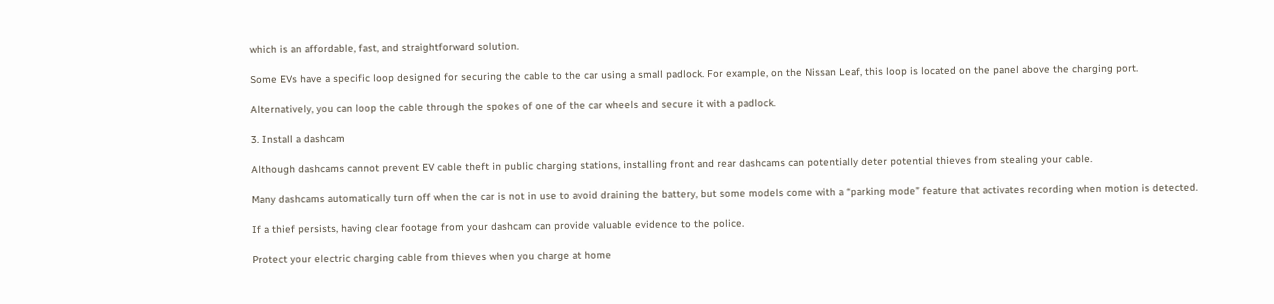which is an affordable, fast, and straightforward solution.

Some EVs have a specific loop designed for securing the cable to the car using a small padlock. For example, on the Nissan Leaf, this loop is located on the panel above the charging port.

Alternatively, you can loop the cable through the spokes of one of the car wheels and secure it with a padlock.

3. Install a dashcam

Although dashcams cannot prevent EV cable theft in public charging stations, installing front and rear dashcams can potentially deter potential thieves from stealing your cable.

Many dashcams automatically turn off when the car is not in use to avoid draining the battery, but some models come with a “parking mode” feature that activates recording when motion is detected.

If a thief persists, having clear footage from your dashcam can provide valuable evidence to the police.

Protect your electric charging cable from thieves when you charge at home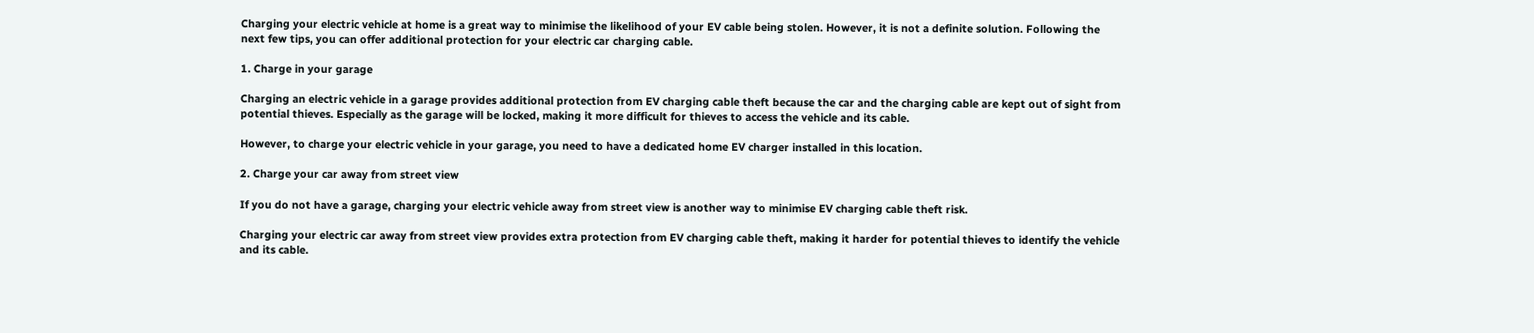Charging your electric vehicle at home is a great way to minimise the likelihood of your EV cable being stolen. However, it is not a definite solution. Following the next few tips, you can offer additional protection for your electric car charging cable.

1. Charge in your garage

Charging an electric vehicle in a garage provides additional protection from EV charging cable theft because the car and the charging cable are kept out of sight from potential thieves. Especially as the garage will be locked, making it more difficult for thieves to access the vehicle and its cable.

However, to charge your electric vehicle in your garage, you need to have a dedicated home EV charger installed in this location.

2. Charge your car away from street view

If you do not have a garage, charging your electric vehicle away from street view is another way to minimise EV charging cable theft risk.

Charging your electric car away from street view provides extra protection from EV charging cable theft, making it harder for potential thieves to identify the vehicle and its cable.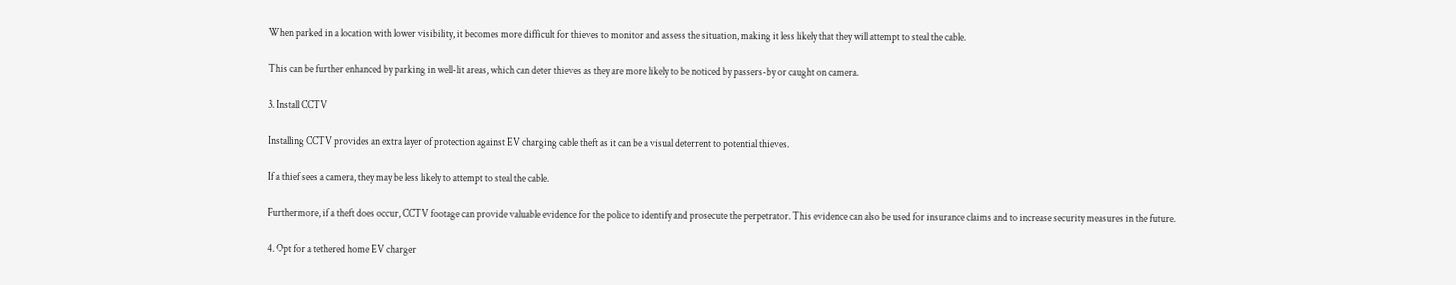When parked in a location with lower visibility, it becomes more difficult for thieves to monitor and assess the situation, making it less likely that they will attempt to steal the cable.

This can be further enhanced by parking in well-lit areas, which can deter thieves as they are more likely to be noticed by passers-by or caught on camera.

3. Install CCTV

Installing CCTV provides an extra layer of protection against EV charging cable theft as it can be a visual deterrent to potential thieves.

If a thief sees a camera, they may be less likely to attempt to steal the cable.

Furthermore, if a theft does occur, CCTV footage can provide valuable evidence for the police to identify and prosecute the perpetrator. This evidence can also be used for insurance claims and to increase security measures in the future.

4. Opt for a tethered home EV charger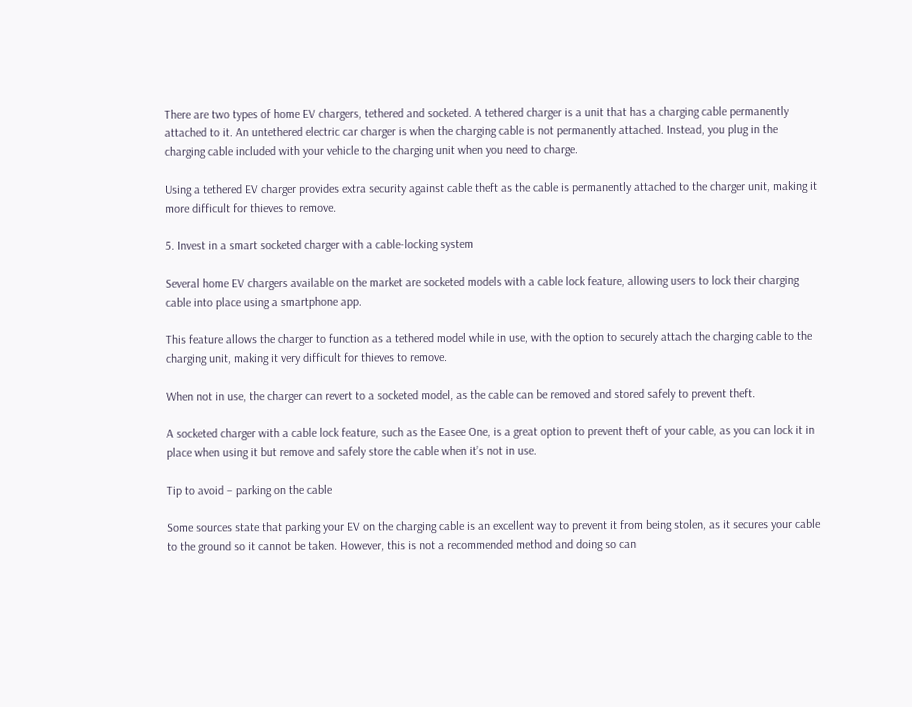There are two types of home EV chargers, tethered and socketed. A tethered charger is a unit that has a charging cable permanently attached to it. An untethered electric car charger is when the charging cable is not permanently attached. Instead, you plug in the charging cable included with your vehicle to the charging unit when you need to charge.

Using a tethered EV charger provides extra security against cable theft as the cable is permanently attached to the charger unit, making it more difficult for thieves to remove.

5. Invest in a smart socketed charger with a cable-locking system

Several home EV chargers available on the market are socketed models with a cable lock feature, allowing users to lock their charging cable into place using a smartphone app.

This feature allows the charger to function as a tethered model while in use, with the option to securely attach the charging cable to the charging unit, making it very difficult for thieves to remove.

When not in use, the charger can revert to a socketed model, as the cable can be removed and stored safely to prevent theft.

A socketed charger with a cable lock feature, such as the Easee One, is a great option to prevent theft of your cable, as you can lock it in place when using it but remove and safely store the cable when it’s not in use.

Tip to avoid – parking on the cable

Some sources state that parking your EV on the charging cable is an excellent way to prevent it from being stolen, as it secures your cable to the ground so it cannot be taken. However, this is not a recommended method and doing so can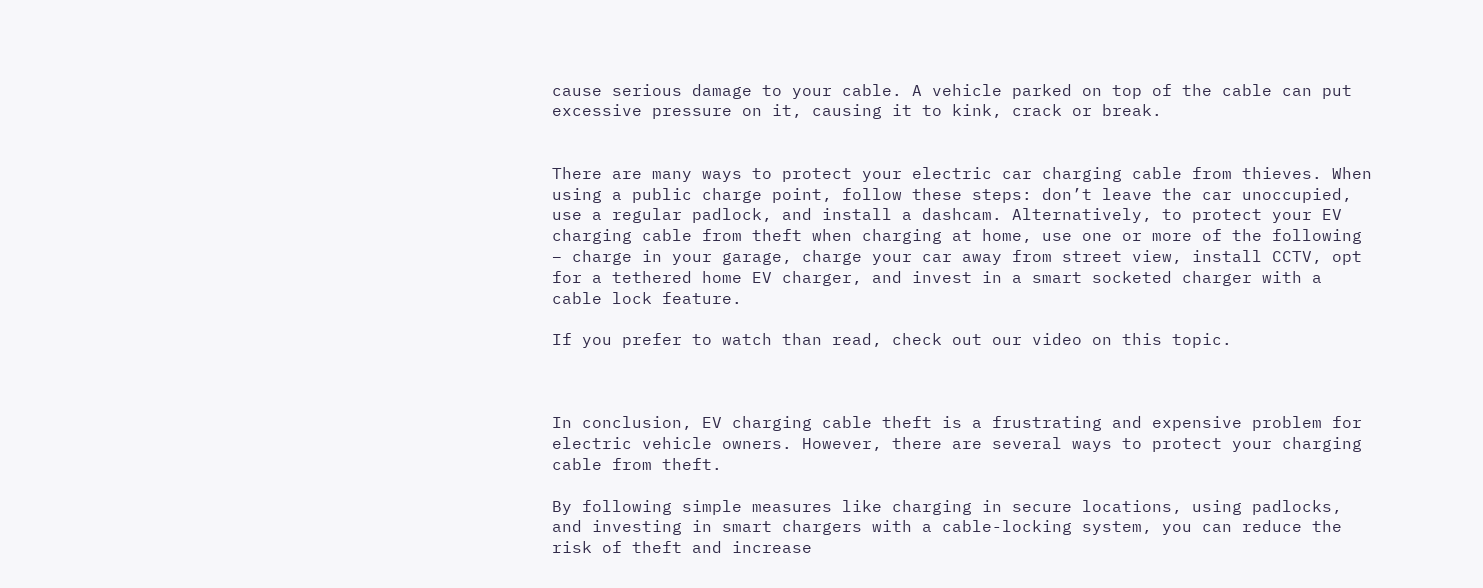cause serious damage to your cable. A vehicle parked on top of the cable can put excessive pressure on it, causing it to kink, crack or break.


There are many ways to protect your electric car charging cable from thieves. When using a public charge point, follow these steps: don’t leave the car unoccupied, use a regular padlock, and install a dashcam. Alternatively, to protect your EV charging cable from theft when charging at home, use one or more of the following – charge in your garage, charge your car away from street view, install CCTV, opt for a tethered home EV charger, and invest in a smart socketed charger with a cable lock feature.

If you prefer to watch than read, check out our video on this topic.



In conclusion, EV charging cable theft is a frustrating and expensive problem for electric vehicle owners. However, there are several ways to protect your charging cable from theft.

By following simple measures like charging in secure locations, using padlocks, and investing in smart chargers with a cable-locking system, you can reduce the risk of theft and increase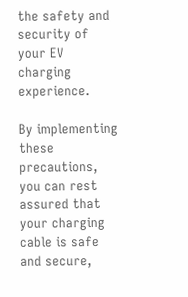the safety and security of your EV charging experience.

By implementing these precautions, you can rest assured that your charging cable is safe and secure,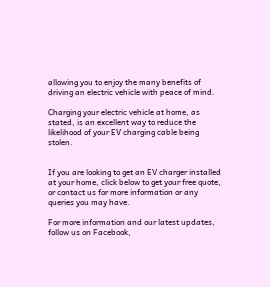allowing you to enjoy the many benefits of driving an electric vehicle with peace of mind.

Charging your electric vehicle at home, as stated, is an excellent way to reduce the likelihood of your EV charging cable being stolen.


If you are looking to get an EV charger installed at your home, click below to get your free quote, or contact us for more information or any queries you may have.

For more information and our latest updates, follow us on Facebook,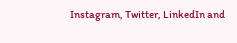Instagram, Twitter, LinkedIn and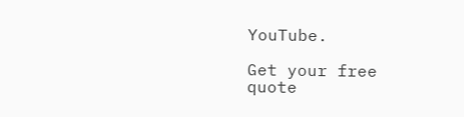YouTube.

Get your free quote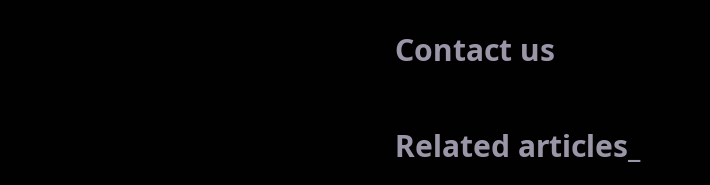Contact us

Related articles_